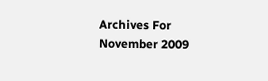Archives For November 2009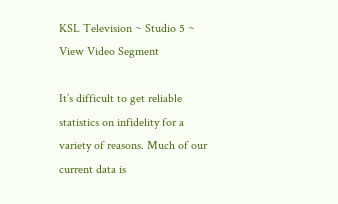KSL Television ~ Studio 5 ~ View Video Segment

It’s difficult to get reliable statistics on infidelity for a variety of reasons. Much of our current data is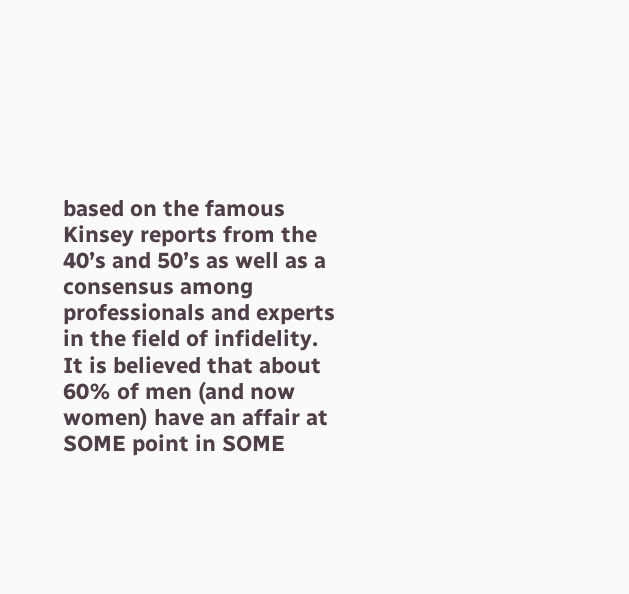based on the famous Kinsey reports from the 40’s and 50’s as well as a consensus among professionals and experts in the field of infidelity. It is believed that about 60% of men (and now women) have an affair at SOME point in SOME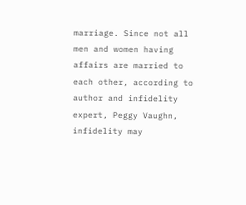marriage. Since not all men and women having affairs are married to each other, according to author and infidelity expert, Peggy Vaughn, infidelity may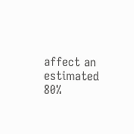affect an estimated 80%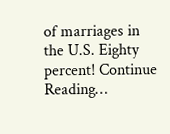of marriages in the U.S. Eighty percent! Continue Reading…